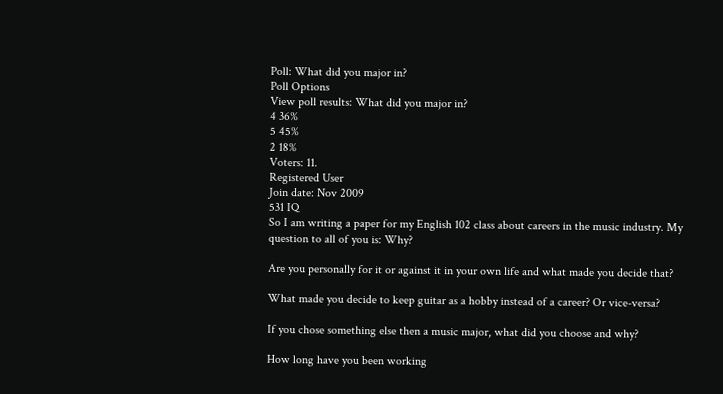Poll: What did you major in?
Poll Options
View poll results: What did you major in?
4 36%
5 45%
2 18%
Voters: 11.
Registered User
Join date: Nov 2009
531 IQ
So I am writing a paper for my English 102 class about careers in the music industry. My question to all of you is: Why?

Are you personally for it or against it in your own life and what made you decide that?

What made you decide to keep guitar as a hobby instead of a career? Or vice-versa?

If you chose something else then a music major, what did you choose and why?

How long have you been working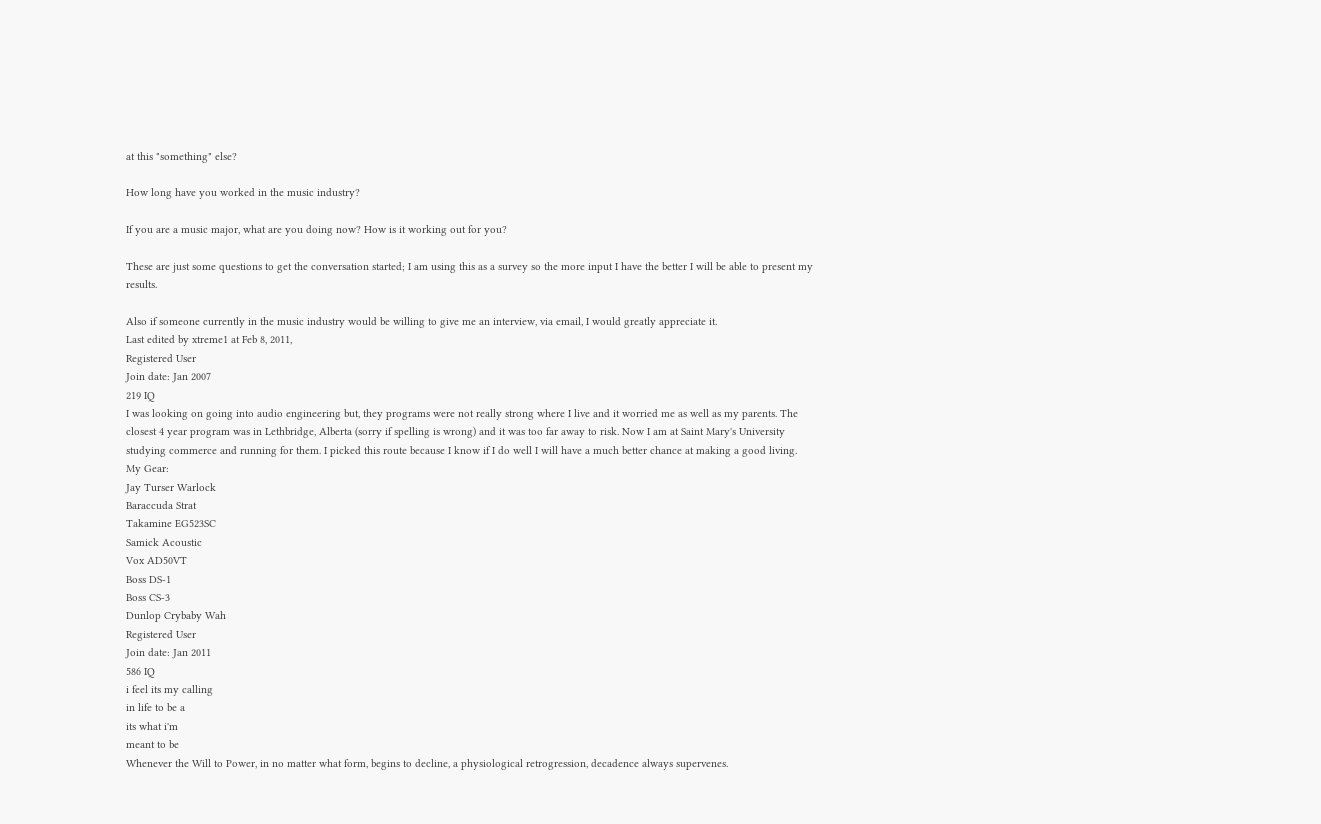at this "something" else?

How long have you worked in the music industry?

If you are a music major, what are you doing now? How is it working out for you?

These are just some questions to get the conversation started; I am using this as a survey so the more input I have the better I will be able to present my results.

Also if someone currently in the music industry would be willing to give me an interview, via email, I would greatly appreciate it.
Last edited by xtreme1 at Feb 8, 2011,
Registered User
Join date: Jan 2007
219 IQ
I was looking on going into audio engineering but, they programs were not really strong where I live and it worried me as well as my parents. The closest 4 year program was in Lethbridge, Alberta (sorry if spelling is wrong) and it was too far away to risk. Now I am at Saint Mary's University studying commerce and running for them. I picked this route because I know if I do well I will have a much better chance at making a good living.
My Gear:
Jay Turser Warlock
Baraccuda Strat
Takamine EG523SC
Samick Acoustic
Vox AD50VT
Boss DS-1
Boss CS-3
Dunlop Crybaby Wah
Registered User
Join date: Jan 2011
586 IQ
i feel its my calling
in life to be a
its what i'm
meant to be
Whenever the Will to Power, in no matter what form, begins to decline, a physiological retrogression, decadence always supervenes.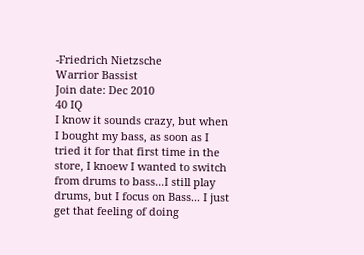-Friedrich Nietzsche
Warrior Bassist
Join date: Dec 2010
40 IQ
I know it sounds crazy, but when I bought my bass, as soon as I tried it for that first time in the store, I knoew I wanted to switch from drums to bass...I still play drums, but I focus on Bass... I just get that feeling of doing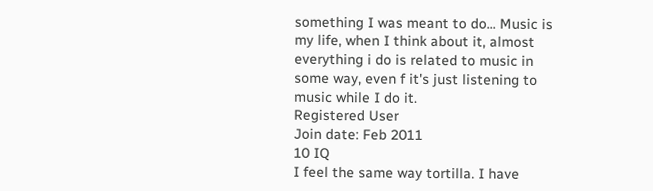something I was meant to do... Music is my life, when I think about it, almost everything i do is related to music in some way, even f it's just listening to music while I do it.
Registered User
Join date: Feb 2011
10 IQ
I feel the same way tortilla. I have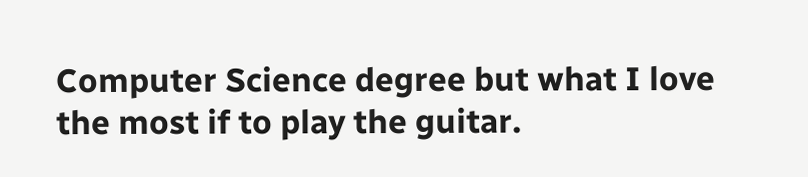Computer Science degree but what I love the most if to play the guitar.